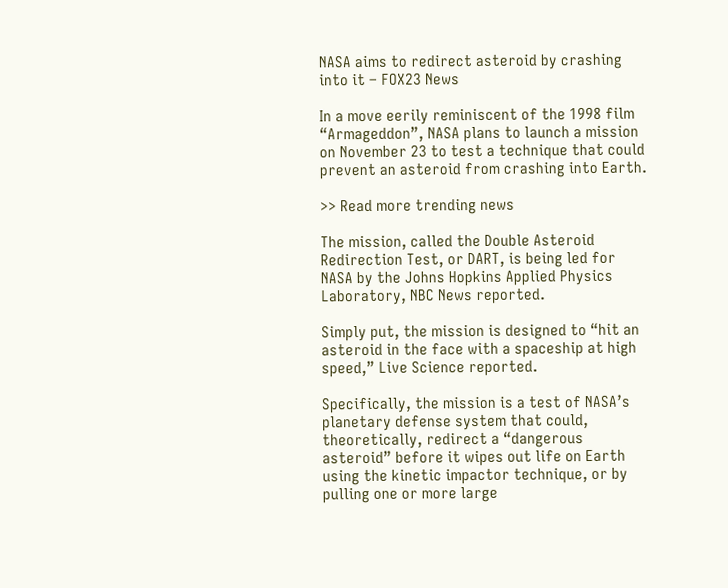NASA aims to redirect asteroid by crashing into it – FOX23 News

In a move eerily reminiscent of the 1998 film “Armageddon”, NASA plans to launch a mission on November 23 to test a technique that could prevent an asteroid from crashing into Earth.

>> Read more trending news

The mission, called the Double Asteroid Redirection Test, or DART, is being led for NASA by the Johns Hopkins Applied Physics Laboratory, NBC News reported.

Simply put, the mission is designed to “hit an asteroid in the face with a spaceship at high speed,” Live Science reported.

Specifically, the mission is a test of NASA’s planetary defense system that could, theoretically, redirect a “dangerous asteroid” before it wipes out life on Earth using the kinetic impactor technique, or by pulling one or more large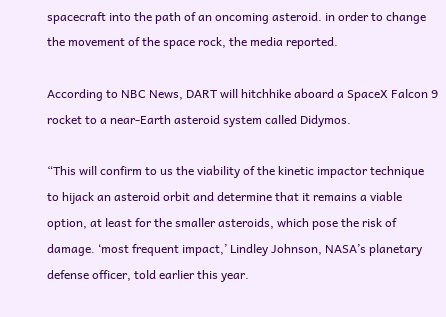spacecraft into the path of an oncoming asteroid. in order to change the movement of the space rock, the media reported.

According to NBC News, DART will hitchhike aboard a SpaceX Falcon 9 rocket to a near-Earth asteroid system called Didymos.

“This will confirm to us the viability of the kinetic impactor technique to hijack an asteroid orbit and determine that it remains a viable option, at least for the smaller asteroids, which pose the risk of damage. ‘most frequent impact,’ Lindley Johnson, NASA’s planetary defense officer, told earlier this year.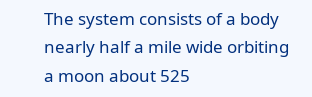The system consists of a body nearly half a mile wide orbiting a moon about 525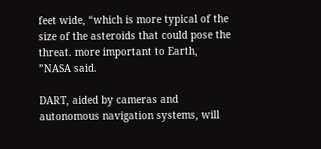feet wide, “which is more typical of the size of the asteroids that could pose the threat. more important to Earth, ”NASA said.

DART, aided by cameras and autonomous navigation systems, will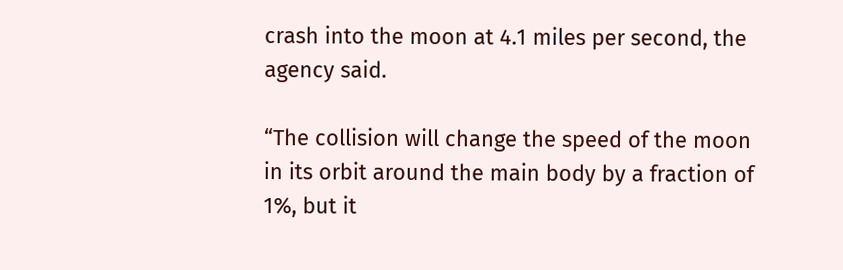crash into the moon at 4.1 miles per second, the agency said.

“The collision will change the speed of the moon in its orbit around the main body by a fraction of 1%, but it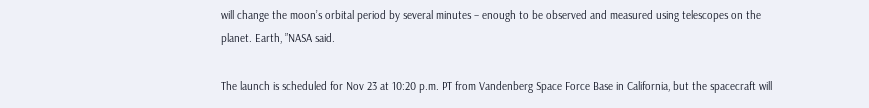will change the moon’s orbital period by several minutes – enough to be observed and measured using telescopes on the planet. Earth, ”NASA said.

The launch is scheduled for Nov 23 at 10:20 p.m. PT from Vandenberg Space Force Base in California, but the spacecraft will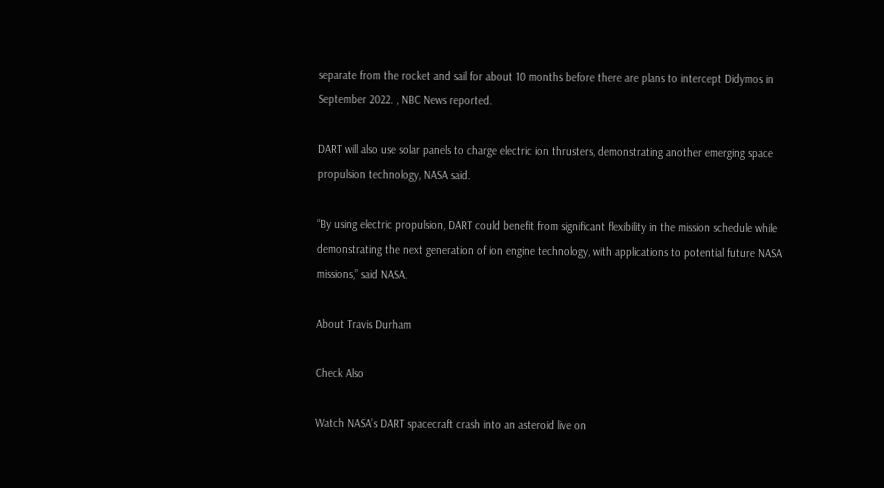separate from the rocket and sail for about 10 months before there are plans to intercept Didymos in September 2022. , NBC News reported.

DART will also use solar panels to charge electric ion thrusters, demonstrating another emerging space propulsion technology, NASA said.

“By using electric propulsion, DART could benefit from significant flexibility in the mission schedule while demonstrating the next generation of ion engine technology, with applications to potential future NASA missions,” said NASA.

About Travis Durham

Check Also

Watch NASA’s DART spacecraft crash into an asteroid live on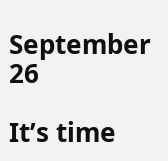September 26

It’s time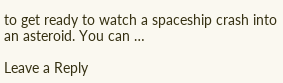to get ready to watch a spaceship crash into an asteroid. You can …

Leave a Reply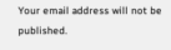Your email address will not be published.